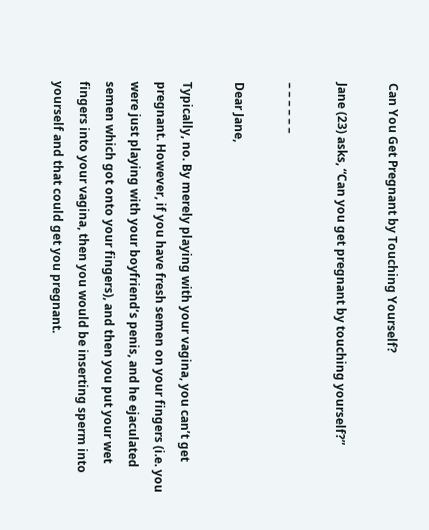Can You Get Pregnant by Touching Yourself?

Jane (23) asks, “Can you get pregnant by touching yourself?”

– – – – – –

Dear Jane,

Typically, no. By merely playing with your vagina, you can’t get pregnant. However, if you have fresh semen on your fingers (i.e. you were just playing with your boyfriend’s penis, and he ejaculated semen which got onto your fingers), and then you put your wet fingers into your vagina, then you would be inserting sperm into yourself and that could get you pregnant.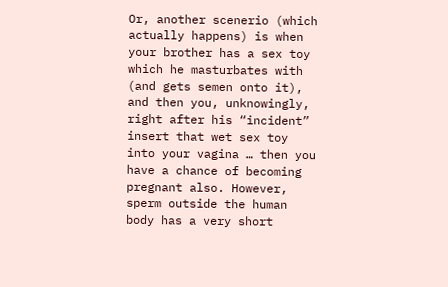Or, another scenerio (which actually happens) is when your brother has a sex toy which he masturbates with (and gets semen onto it), and then you, unknowingly, right after his “incident” insert that wet sex toy into your vagina … then you have a chance of becoming pregnant also. However, sperm outside the human body has a very short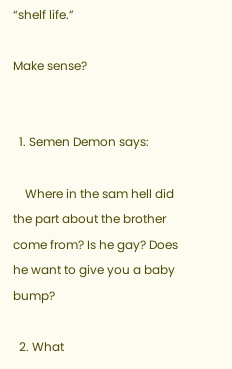“shelf life.”

Make sense?


  1. Semen Demon says:

    Where in the sam hell did the part about the brother come from? Is he gay? Does he want to give you a baby bump?

  2. What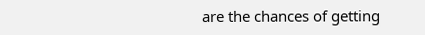are the chances of getting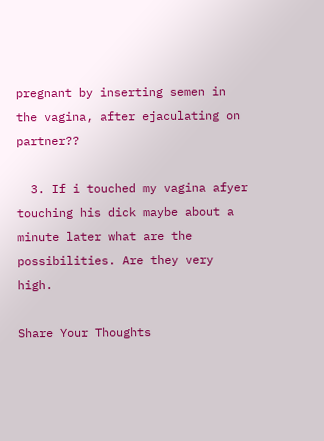pregnant by inserting semen in the vagina, after ejaculating on partner??

  3. If i touched my vagina afyer touching his dick maybe about a minute later what are the possibilities. Are they very high.

Share Your Thoughts